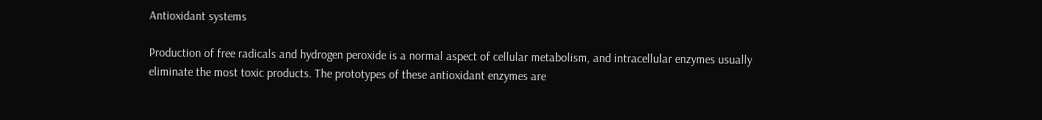Antioxidant systems

Production of free radicals and hydrogen peroxide is a normal aspect of cellular metabolism, and intracellular enzymes usually eliminate the most toxic products. The prototypes of these antioxidant enzymes are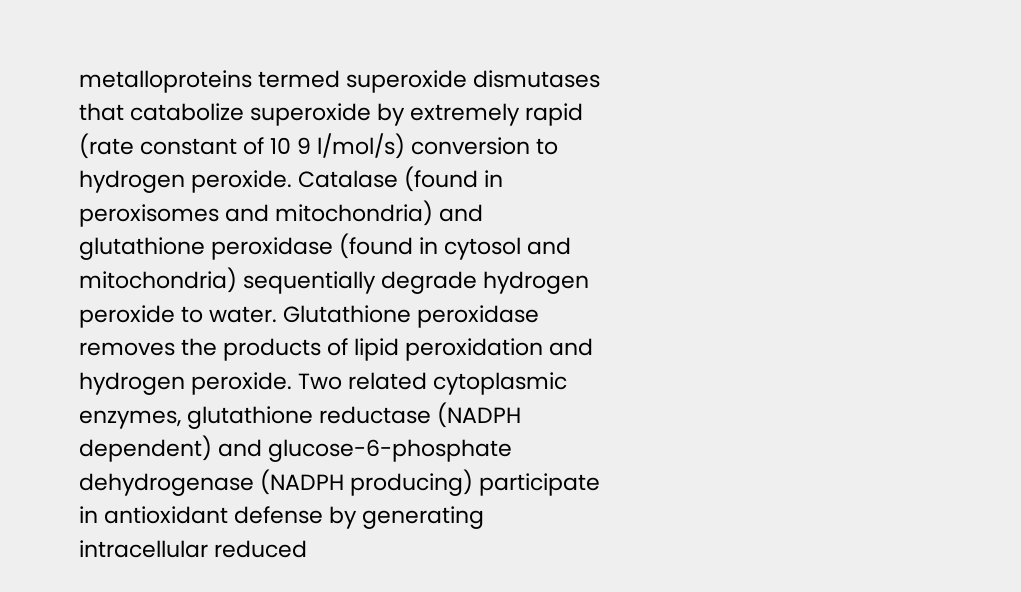metalloproteins termed superoxide dismutases that catabolize superoxide by extremely rapid (rate constant of 10 9 l/mol/s) conversion to hydrogen peroxide. Catalase (found in peroxisomes and mitochondria) and glutathione peroxidase (found in cytosol and mitochondria) sequentially degrade hydrogen peroxide to water. Glutathione peroxidase removes the products of lipid peroxidation and hydrogen peroxide. Two related cytoplasmic enzymes, glutathione reductase (NADPH dependent) and glucose-6-phosphate dehydrogenase (NADPH producing) participate in antioxidant defense by generating intracellular reduced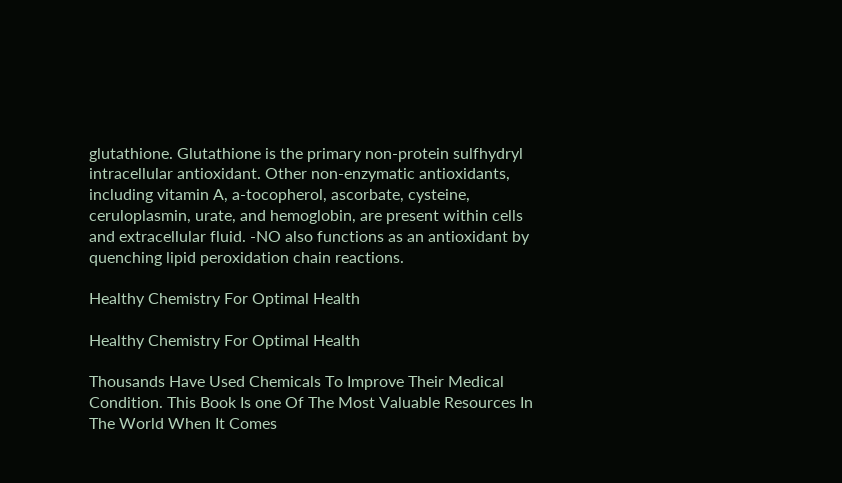glutathione. Glutathione is the primary non-protein sulfhydryl intracellular antioxidant. Other non-enzymatic antioxidants, including vitamin A, a-tocopherol, ascorbate, cysteine, ceruloplasmin, urate, and hemoglobin, are present within cells and extracellular fluid. -NO also functions as an antioxidant by quenching lipid peroxidation chain reactions.

Healthy Chemistry For Optimal Health

Healthy Chemistry For Optimal Health

Thousands Have Used Chemicals To Improve Their Medical Condition. This Book Is one Of The Most Valuable Resources In The World When It Comes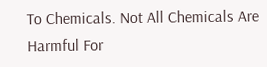To Chemicals. Not All Chemicals Are Harmful For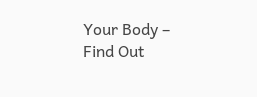Your Body – Find Out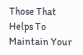Those That Helps To Maintain Your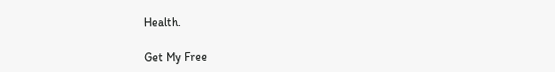Health.

Get My Free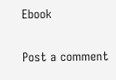Ebook

Post a comment